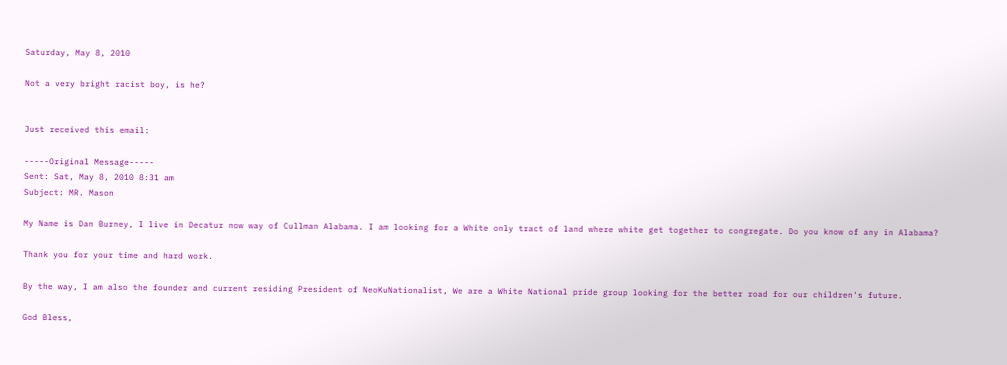Saturday, May 8, 2010

Not a very bright racist boy, is he?


Just received this email:

-----Original Message-----
Sent: Sat, May 8, 2010 8:31 am
Subject: MR. Mason

My Name is Dan Burney, I live in Decatur now way of Cullman Alabama. I am looking for a White only tract of land where white get together to congregate. Do you know of any in Alabama?

Thank you for your time and hard work.

By the way, I am also the founder and current residing President of NeoKuNationalist, We are a White National pride group looking for the better road for our children's future.

God Bless,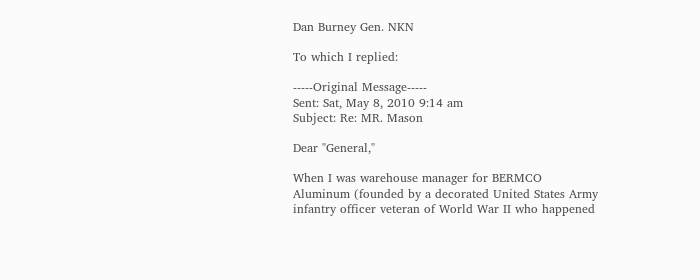Dan Burney Gen. NKN

To which I replied:

-----Original Message-----
Sent: Sat, May 8, 2010 9:14 am
Subject: Re: MR. Mason

Dear "General,"

When I was warehouse manager for BERMCO Aluminum (founded by a decorated United States Army infantry officer veteran of World War II who happened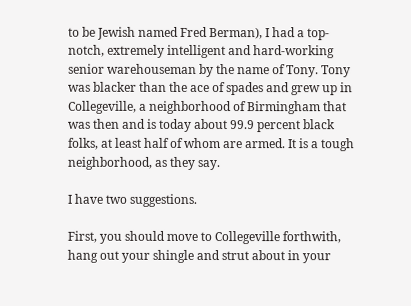to be Jewish named Fred Berman), I had a top-notch, extremely intelligent and hard-working senior warehouseman by the name of Tony. Tony was blacker than the ace of spades and grew up in Collegeville, a neighborhood of Birmingham that was then and is today about 99.9 percent black folks, at least half of whom are armed. It is a tough neighborhood, as they say.

I have two suggestions.

First, you should move to Collegeville forthwith, hang out your shingle and strut about in your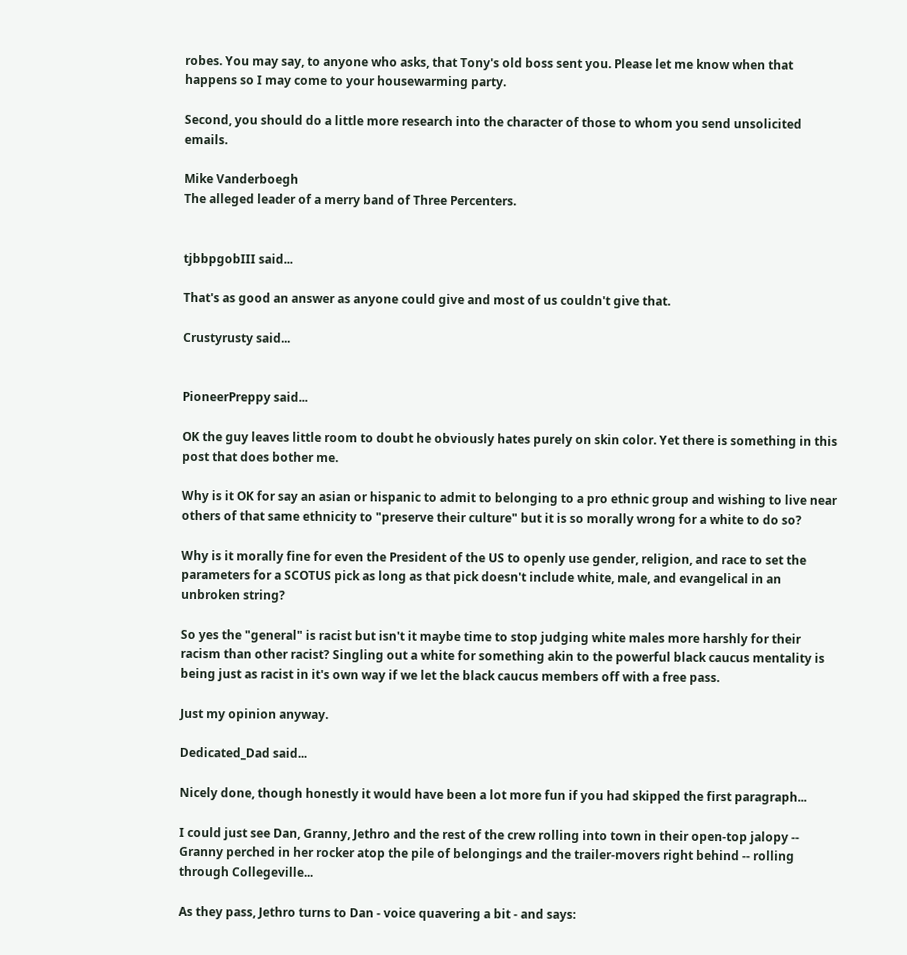robes. You may say, to anyone who asks, that Tony's old boss sent you. Please let me know when that happens so I may come to your housewarming party.

Second, you should do a little more research into the character of those to whom you send unsolicited emails.

Mike Vanderboegh
The alleged leader of a merry band of Three Percenters.


tjbbpgobIII said...

That's as good an answer as anyone could give and most of us couldn't give that.

Crustyrusty said...


PioneerPreppy said...

OK the guy leaves little room to doubt he obviously hates purely on skin color. Yet there is something in this post that does bother me.

Why is it OK for say an asian or hispanic to admit to belonging to a pro ethnic group and wishing to live near others of that same ethnicity to "preserve their culture" but it is so morally wrong for a white to do so?

Why is it morally fine for even the President of the US to openly use gender, religion, and race to set the parameters for a SCOTUS pick as long as that pick doesn't include white, male, and evangelical in an unbroken string?

So yes the "general" is racist but isn't it maybe time to stop judging white males more harshly for their racism than other racist? Singling out a white for something akin to the powerful black caucus mentality is being just as racist in it's own way if we let the black caucus members off with a free pass.

Just my opinion anyway.

Dedicated_Dad said...

Nicely done, though honestly it would have been a lot more fun if you had skipped the first paragraph...

I could just see Dan, Granny, Jethro and the rest of the crew rolling into town in their open-top jalopy -- Granny perched in her rocker atop the pile of belongings and the trailer-movers right behind -- rolling through Collegeville...

As they pass, Jethro turns to Dan - voice quavering a bit - and says: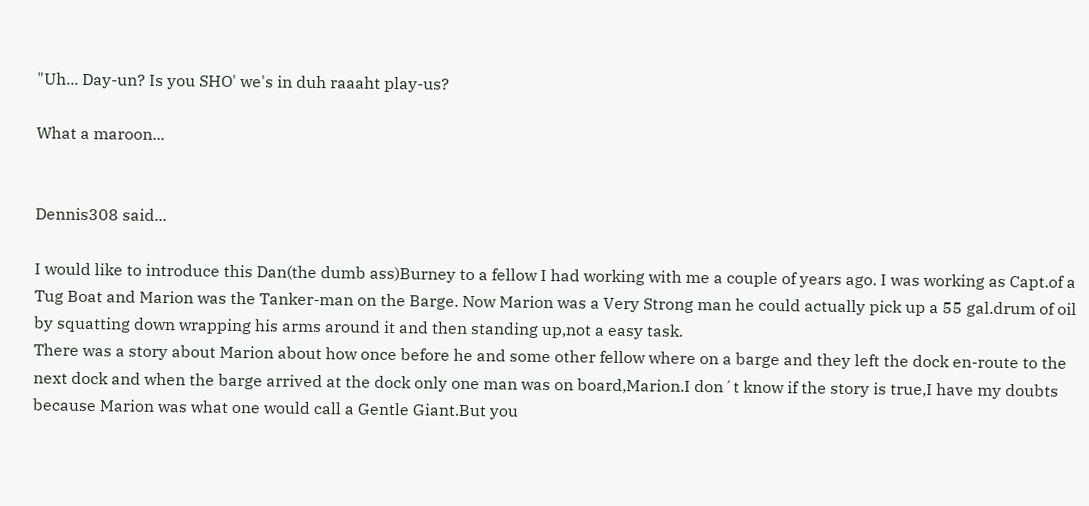"Uh... Day-un? Is you SHO' we's in duh raaaht play-us?

What a maroon...


Dennis308 said...

I would like to introduce this Dan(the dumb ass)Burney to a fellow I had working with me a couple of years ago. I was working as Capt.of a Tug Boat and Marion was the Tanker-man on the Barge. Now Marion was a Very Strong man he could actually pick up a 55 gal.drum of oil by squatting down wrapping his arms around it and then standing up,not a easy task.
There was a story about Marion about how once before he and some other fellow where on a barge and they left the dock en-route to the next dock and when the barge arrived at the dock only one man was on board,Marion.I don´t know if the story is true,I have my doubts because Marion was what one would call a Gentle Giant.But you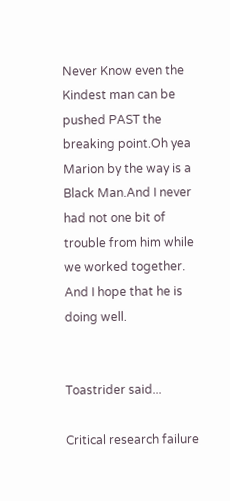Never Know even the Kindest man can be pushed PAST the breaking point.Oh yea Marion by the way is a Black Man.And I never had not one bit of trouble from him while we worked together. And I hope that he is doing well.


Toastrider said...

Critical research failure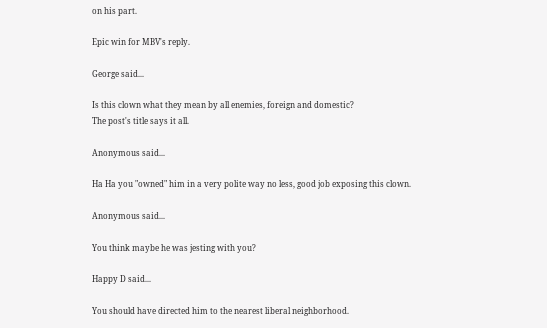on his part.

Epic win for MBV's reply.

George said...

Is this clown what they mean by all enemies, foreign and domestic?
The post's title says it all.

Anonymous said...

Ha Ha you "owned" him in a very polite way no less, good job exposing this clown.

Anonymous said...

You think maybe he was jesting with you?

Happy D said...

You should have directed him to the nearest liberal neighborhood.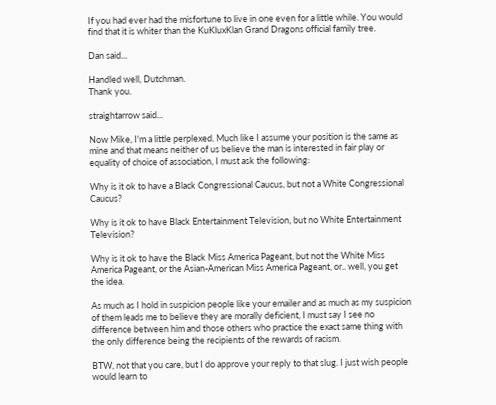If you had ever had the misfortune to live in one even for a little while. You would find that it is whiter than the KuKluxKlan Grand Dragons official family tree.

Dan said...

Handled well, Dutchman.
Thank you.

straightarrow said...

Now Mike, I'm a little perplexed. Much like I assume your position is the same as mine and that means neither of us believe the man is interested in fair play or equality of choice of association, I must ask the following:

Why is it ok to have a Black Congressional Caucus, but not a White Congressional Caucus?

Why is it ok to have Black Entertainment Television, but no White Entertainment Television?

Why is it ok to have the Black Miss America Pageant, but not the White Miss America Pageant, or the Asian-American Miss America Pageant, or.. well, you get the idea.

As much as I hold in suspicion people like your emailer and as much as my suspicion of them leads me to believe they are morally deficient, I must say I see no difference between him and those others who practice the exact same thing with the only difference being the recipients of the rewards of racism.

BTW, not that you care, but I do approve your reply to that slug. I just wish people would learn to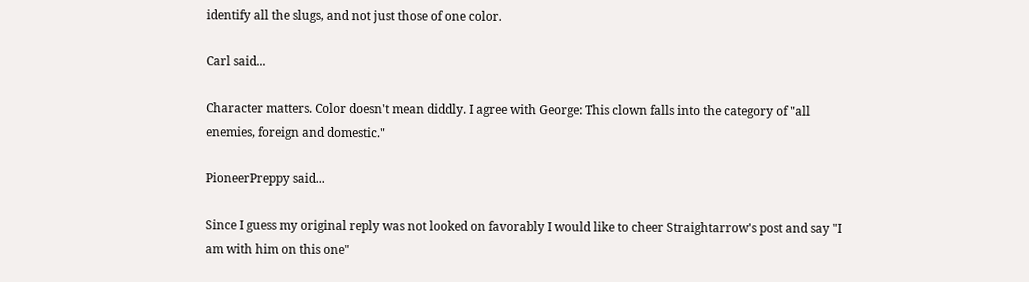identify all the slugs, and not just those of one color.

Carl said...

Character matters. Color doesn't mean diddly. I agree with George: This clown falls into the category of "all enemies, foreign and domestic."

PioneerPreppy said...

Since I guess my original reply was not looked on favorably I would like to cheer Straightarrow's post and say "I am with him on this one"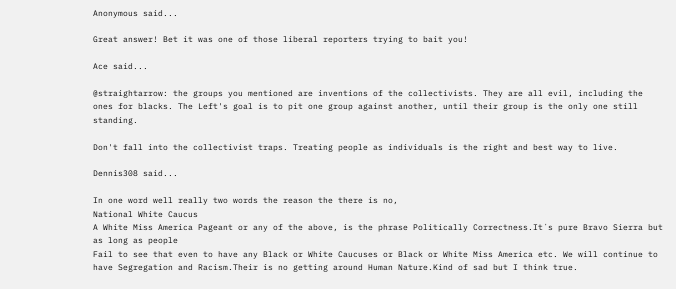Anonymous said...

Great answer! Bet it was one of those liberal reporters trying to bait you!

Ace said...

@straightarrow: the groups you mentioned are inventions of the collectivists. They are all evil, including the ones for blacks. The Left's goal is to pit one group against another, until their group is the only one still standing.

Don't fall into the collectivist traps. Treating people as individuals is the right and best way to live.

Dennis308 said...

In one word well really two words the reason the there is no,
National White Caucus
A White Miss America Pageant or any of the above, is the phrase Politically Correctness.It´s pure Bravo Sierra but as long as people
Fail to see that even to have any Black or White Caucuses or Black or White Miss America etc. We will continue to have Segregation and Racism.Their is no getting around Human Nature.Kind of sad but I think true.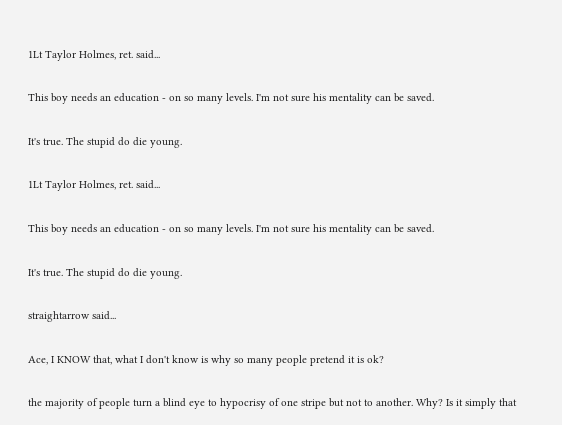1Lt Taylor Holmes, ret. said...

This boy needs an education - on so many levels. I'm not sure his mentality can be saved.

It's true. The stupid do die young.

1Lt Taylor Holmes, ret. said...

This boy needs an education - on so many levels. I'm not sure his mentality can be saved.

It's true. The stupid do die young.

straightarrow said...

Ace, I KNOW that, what I don't know is why so many people pretend it is ok?

the majority of people turn a blind eye to hypocrisy of one stripe but not to another. Why? Is it simply that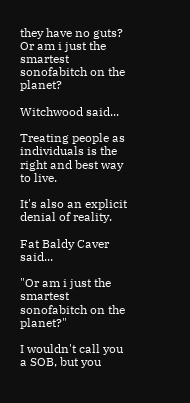they have no guts? Or am i just the smartest sonofabitch on the planet?

Witchwood said...

Treating people as individuals is the right and best way to live.

It's also an explicit denial of reality.

Fat Baldy Caver said...

"Or am i just the smartest sonofabitch on the planet?"

I wouldn't call you a SOB, but you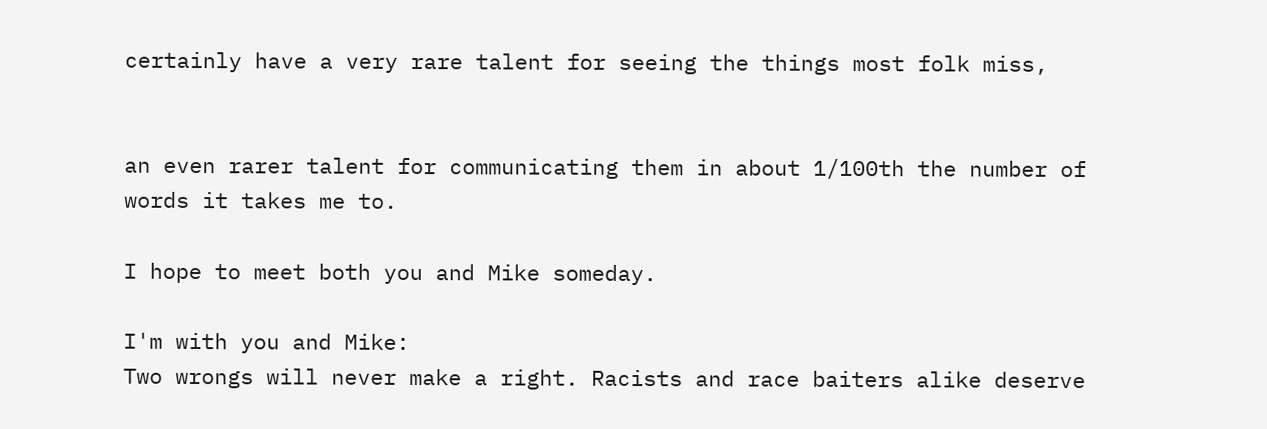certainly have a very rare talent for seeing the things most folk miss,


an even rarer talent for communicating them in about 1/100th the number of words it takes me to.

I hope to meet both you and Mike someday.

I'm with you and Mike:
Two wrongs will never make a right. Racists and race baiters alike deserve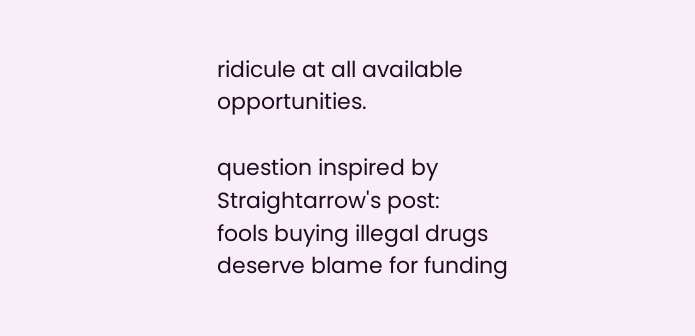ridicule at all available opportunities.

question inspired by Straightarrow's post:
fools buying illegal drugs deserve blame for funding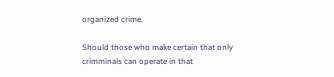organized crime.

Should those who make certain that only crimminals can operate in that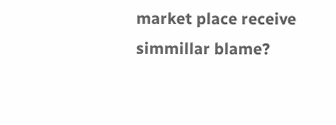market place receive simmillar blame?